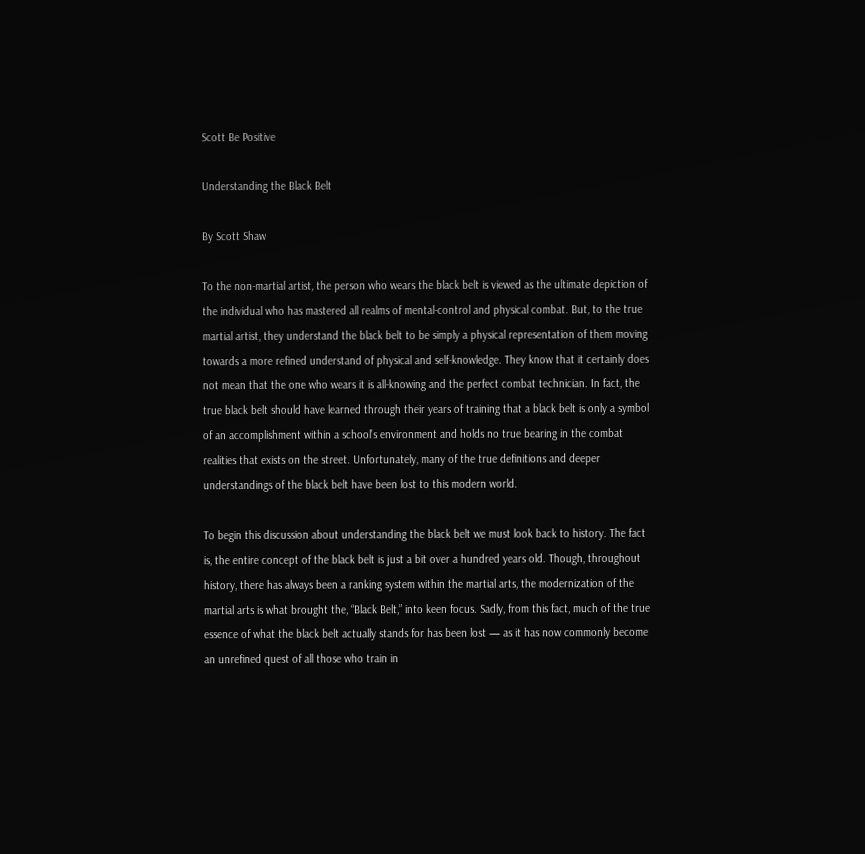Scott Be Positive

Understanding the Black Belt

By Scott Shaw

To the non-martial artist, the person who wears the black belt is viewed as the ultimate depiction of the individual who has mastered all realms of mental-control and physical combat. But, to the true martial artist, they understand the black belt to be simply a physical representation of them moving towards a more refined understand of physical and self-knowledge. They know that it certainly does not mean that the one who wears it is all-knowing and the perfect combat technician. In fact, the true black belt should have learned through their years of training that a black belt is only a symbol of an accomplishment within a school’s environment and holds no true bearing in the combat realities that exists on the street. Unfortunately, many of the true definitions and deeper understandings of the black belt have been lost to this modern world.

To begin this discussion about understanding the black belt we must look back to history. The fact is, the entire concept of the black belt is just a bit over a hundred years old. Though, throughout history, there has always been a ranking system within the martial arts, the modernization of the martial arts is what brought the, “Black Belt,” into keen focus. Sadly, from this fact, much of the true essence of what the black belt actually stands for has been lost — as it has now commonly become an unrefined quest of all those who train in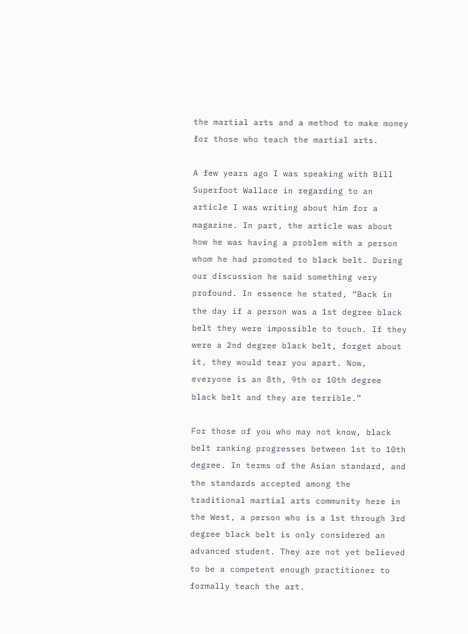the martial arts and a method to make money for those who teach the martial arts.

A few years ago I was speaking with Bill Superfoot Wallace in regarding to an article I was writing about him for a magazine. In part, the article was about how he was having a problem with a person whom he had promoted to black belt. During our discussion he said something very profound. In essence he stated, “Back in the day if a person was a 1st degree black belt they were impossible to touch. If they were a 2nd degree black belt, forget about it, they would tear you apart. Now, everyone is an 8th, 9th or 10th degree black belt and they are terrible.”

For those of you who may not know, black belt ranking progresses between 1st to 10th degree. In terms of the Asian standard, and the standards accepted among the traditional martial arts community here in the West, a person who is a 1st through 3rd degree black belt is only considered an advanced student. They are not yet believed to be a competent enough practitioner to formally teach the art.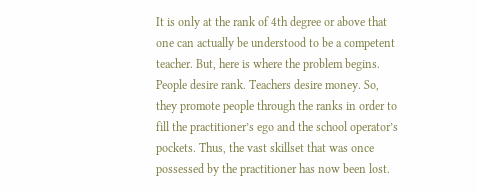It is only at the rank of 4th degree or above that one can actually be understood to be a competent teacher. But, here is where the problem begins. People desire rank. Teachers desire money. So, they promote people through the ranks in order to fill the practitioner’s ego and the school operator’s pockets. Thus, the vast skillset that was once possessed by the practitioner has now been lost.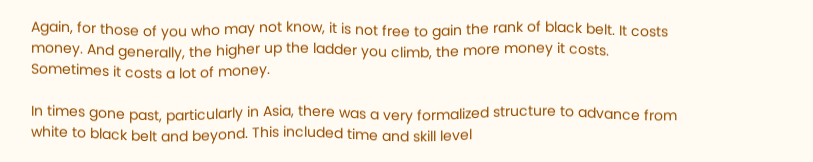Again, for those of you who may not know, it is not free to gain the rank of black belt. It costs money. And generally, the higher up the ladder you climb, the more money it costs. Sometimes it costs a lot of money.

In times gone past, particularly in Asia, there was a very formalized structure to advance from white to black belt and beyond. This included time and skill level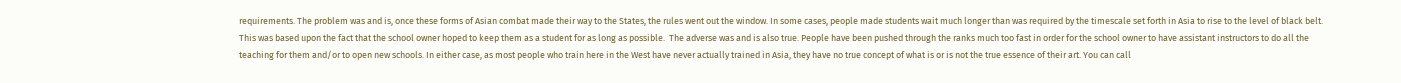requirements. The problem was and is, once these forms of Asian combat made their way to the States, the rules went out the window. In some cases, people made students wait much longer than was required by the timescale set forth in Asia to rise to the level of black belt. This was based upon the fact that the school owner hoped to keep them as a student for as long as possible.  The adverse was and is also true. People have been pushed through the ranks much too fast in order for the school owner to have assistant instructors to do all the teaching for them and/or to open new schools. In either case, as most people who train here in the West have never actually trained in Asia, they have no true concept of what is or is not the true essence of their art. You can call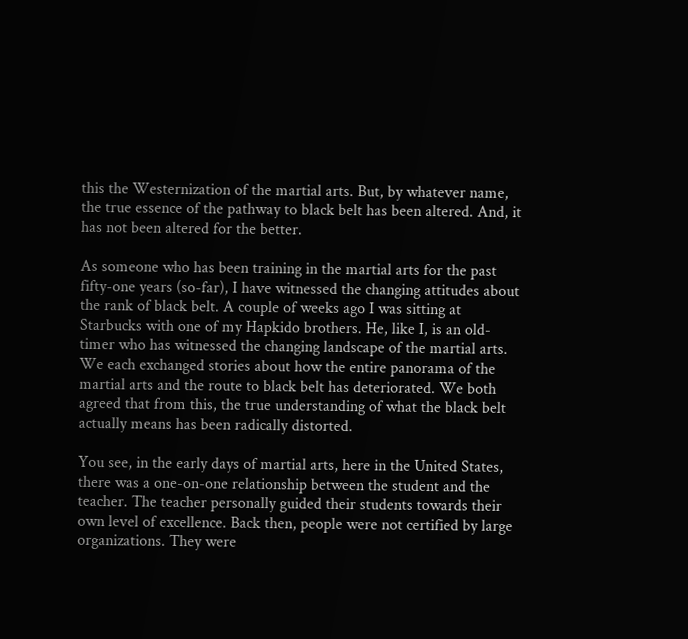this the Westernization of the martial arts. But, by whatever name, the true essence of the pathway to black belt has been altered. And, it has not been altered for the better.

As someone who has been training in the martial arts for the past fifty-one years (so-far), I have witnessed the changing attitudes about the rank of black belt. A couple of weeks ago I was sitting at Starbucks with one of my Hapkido brothers. He, like I, is an old-timer who has witnessed the changing landscape of the martial arts. We each exchanged stories about how the entire panorama of the martial arts and the route to black belt has deteriorated. We both agreed that from this, the true understanding of what the black belt actually means has been radically distorted.

You see, in the early days of martial arts, here in the United States, there was a one-on-one relationship between the student and the teacher. The teacher personally guided their students towards their own level of excellence. Back then, people were not certified by large organizations. They were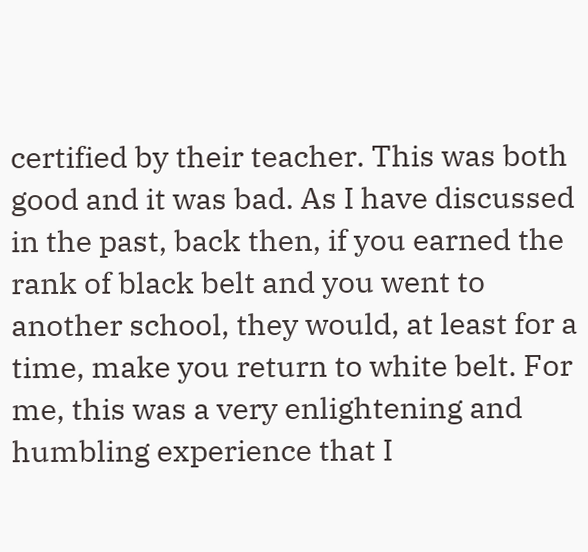certified by their teacher. This was both good and it was bad. As I have discussed in the past, back then, if you earned the rank of black belt and you went to another school, they would, at least for a time, make you return to white belt. For me, this was a very enlightening and humbling experience that I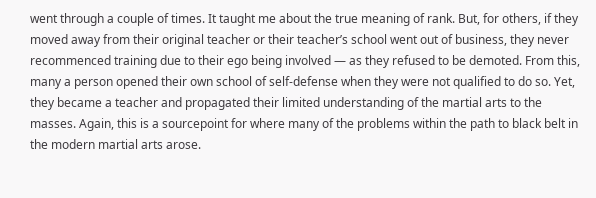went through a couple of times. It taught me about the true meaning of rank. But, for others, if they moved away from their original teacher or their teacher’s school went out of business, they never recommenced training due to their ego being involved — as they refused to be demoted. From this, many a person opened their own school of self-defense when they were not qualified to do so. Yet, they became a teacher and propagated their limited understanding of the martial arts to the masses. Again, this is a sourcepoint for where many of the problems within the path to black belt in the modern martial arts arose.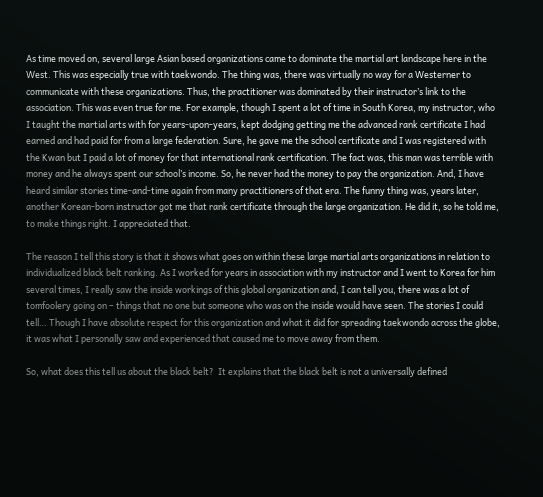As time moved on, several large Asian based organizations came to dominate the martial art landscape here in the West. This was especially true with taekwondo. The thing was, there was virtually no way for a Westerner to communicate with these organizations. Thus, the practitioner was dominated by their instructor’s link to the association. This was even true for me. For example, though I spent a lot of time in South Korea, my instructor, who I taught the martial arts with for years-upon-years, kept dodging getting me the advanced rank certificate I had earned and had paid for from a large federation. Sure, he gave me the school certificate and I was registered with the Kwan but I paid a lot of money for that international rank certification. The fact was, this man was terrible with money and he always spent our school’s income. So, he never had the money to pay the organization. And, I have heard similar stories time-and-time again from many practitioners of that era. The funny thing was, years later, another Korean-born instructor got me that rank certificate through the large organization. He did it, so he told me, to make things right. I appreciated that.

The reason I tell this story is that it shows what goes on within these large martial arts organizations in relation to individualized black belt ranking. As I worked for years in association with my instructor and I went to Korea for him several times, I really saw the inside workings of this global organization and, I can tell you, there was a lot of tomfoolery going on – things that no one but someone who was on the inside would have seen. The stories I could tell… Though I have absolute respect for this organization and what it did for spreading taekwondo across the globe, it was what I personally saw and experienced that caused me to move away from them.

So, what does this tell us about the black belt?  It explains that the black belt is not a universally defined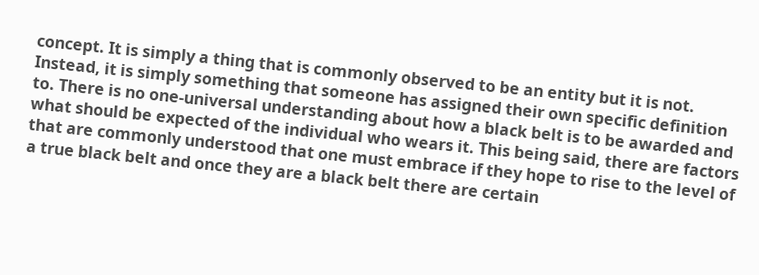concept. It is simply a thing that is commonly observed to be an entity but it is not. Instead, it is simply something that someone has assigned their own specific definition to. There is no one-universal understanding about how a black belt is to be awarded and what should be expected of the individual who wears it. This being said, there are factors that are commonly understood that one must embrace if they hope to rise to the level of a true black belt and once they are a black belt there are certain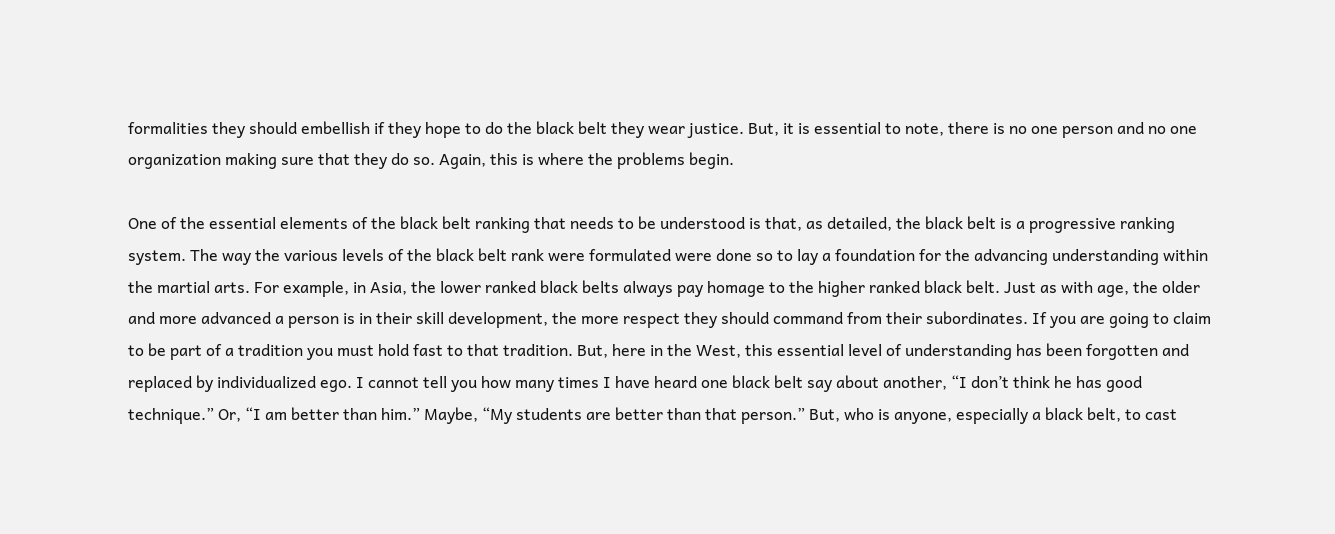formalities they should embellish if they hope to do the black belt they wear justice. But, it is essential to note, there is no one person and no one organization making sure that they do so. Again, this is where the problems begin.

One of the essential elements of the black belt ranking that needs to be understood is that, as detailed, the black belt is a progressive ranking system. The way the various levels of the black belt rank were formulated were done so to lay a foundation for the advancing understanding within the martial arts. For example, in Asia, the lower ranked black belts always pay homage to the higher ranked black belt. Just as with age, the older and more advanced a person is in their skill development, the more respect they should command from their subordinates. If you are going to claim to be part of a tradition you must hold fast to that tradition. But, here in the West, this essential level of understanding has been forgotten and replaced by individualized ego. I cannot tell you how many times I have heard one black belt say about another, “I don’t think he has good technique.” Or, “I am better than him.” Maybe, “My students are better than that person.” But, who is anyone, especially a black belt, to cast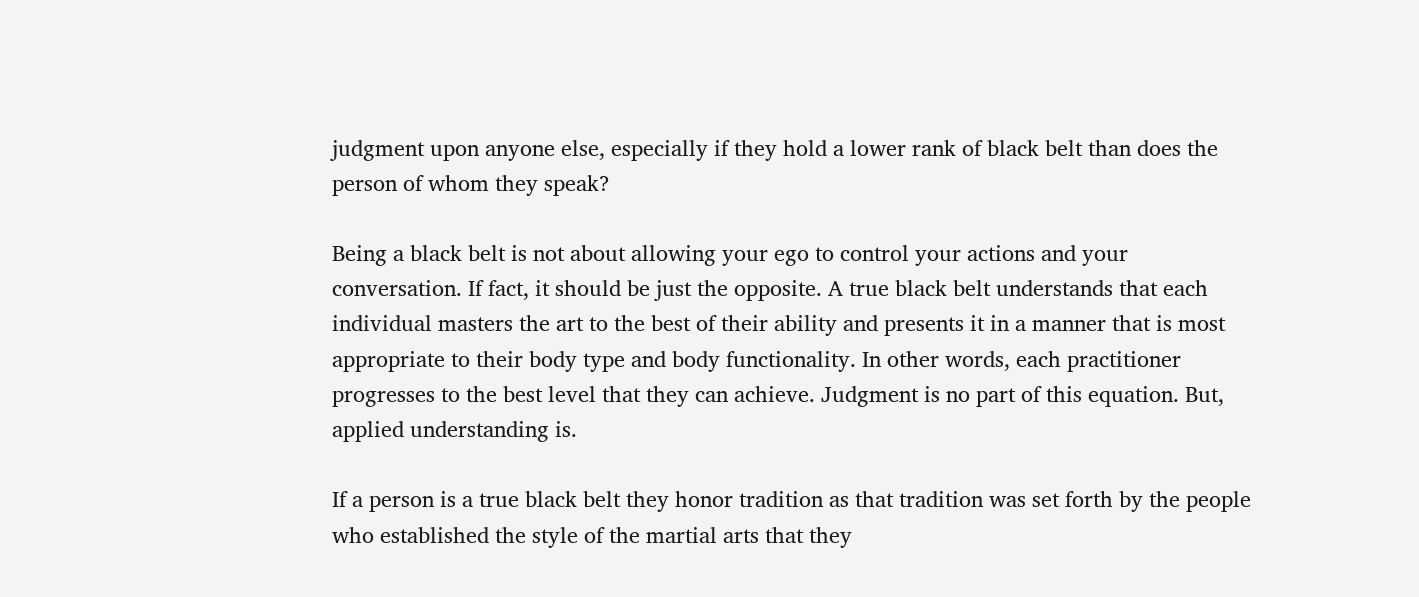judgment upon anyone else, especially if they hold a lower rank of black belt than does the person of whom they speak?

Being a black belt is not about allowing your ego to control your actions and your conversation. If fact, it should be just the opposite. A true black belt understands that each individual masters the art to the best of their ability and presents it in a manner that is most appropriate to their body type and body functionality. In other words, each practitioner progresses to the best level that they can achieve. Judgment is no part of this equation. But, applied understanding is.

If a person is a true black belt they honor tradition as that tradition was set forth by the people who established the style of the martial arts that they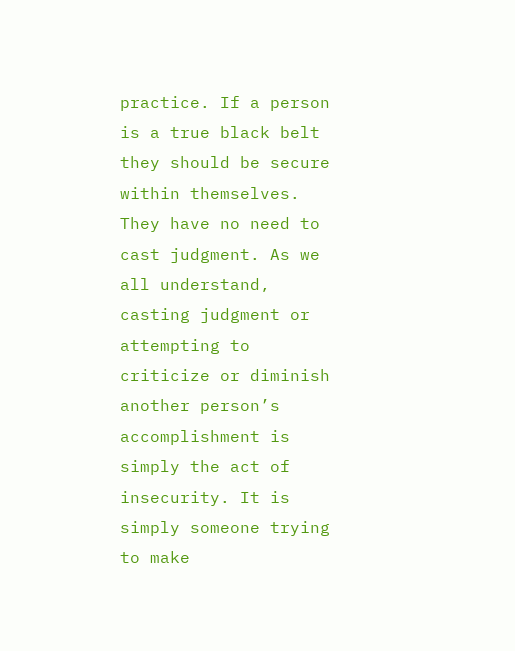practice. If a person is a true black belt they should be secure within themselves. They have no need to cast judgment. As we all understand, casting judgment or attempting to criticize or diminish another person’s accomplishment is simply the act of insecurity. It is simply someone trying to make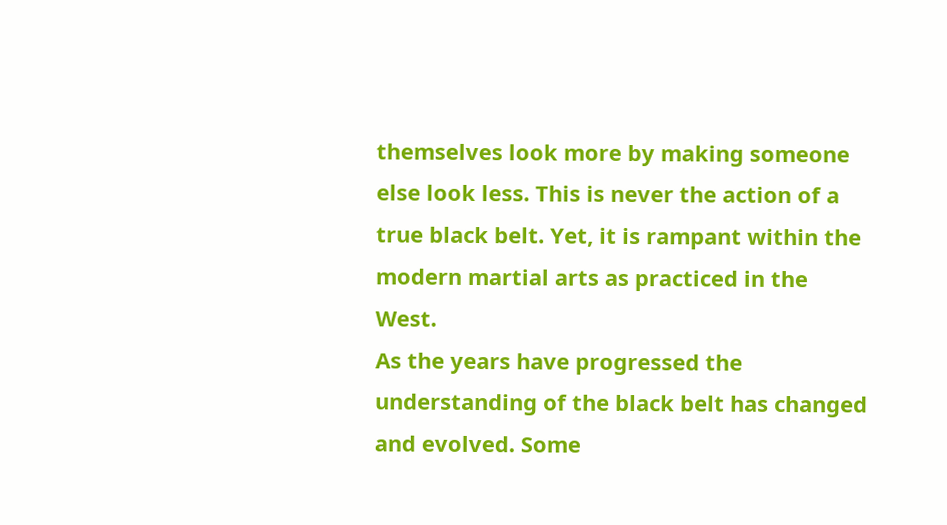themselves look more by making someone else look less. This is never the action of a true black belt. Yet, it is rampant within the modern martial arts as practiced in the West.
As the years have progressed the understanding of the black belt has changed and evolved. Some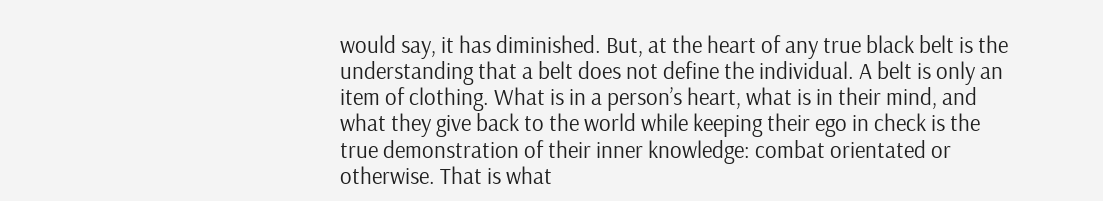would say, it has diminished. But, at the heart of any true black belt is the understanding that a belt does not define the individual. A belt is only an item of clothing. What is in a person’s heart, what is in their mind, and what they give back to the world while keeping their ego in check is the true demonstration of their inner knowledge: combat orientated or otherwise. That is what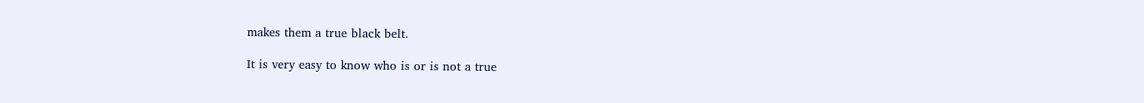makes them a true black belt.

It is very easy to know who is or is not a true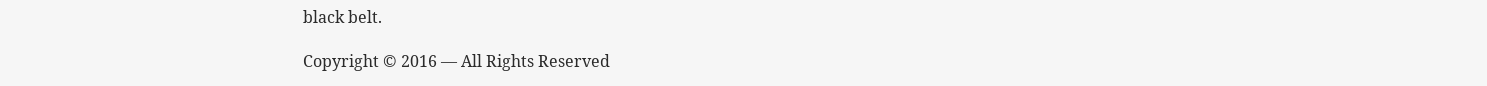black belt.

Copyright © 2016 — All Rights Reserved